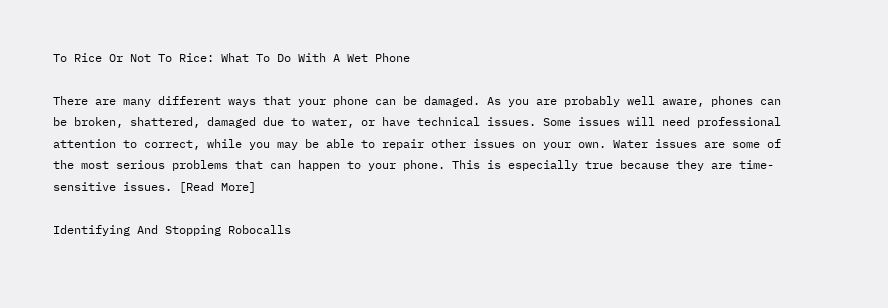To Rice Or Not To Rice: What To Do With A Wet Phone

There are many different ways that your phone can be damaged. As you are probably well aware, phones can be broken, shattered, damaged due to water, or have technical issues. Some issues will need professional attention to correct, while you may be able to repair other issues on your own. Water issues are some of the most serious problems that can happen to your phone. This is especially true because they are time-sensitive issues. [Read More]

Identifying And Stopping Robocalls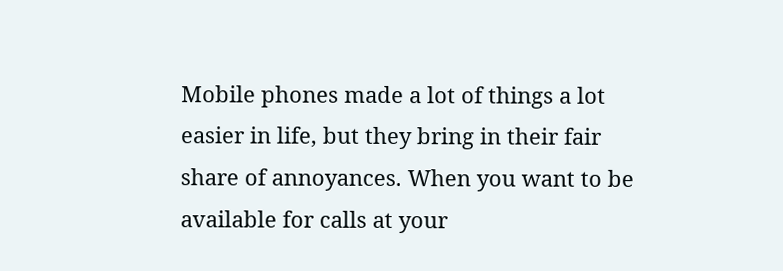Mobile phones made a lot of things a lot easier in life, but they bring in their fair share of annoyances. When you want to be available for calls at your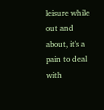leisure while out and about, it's a pain to deal with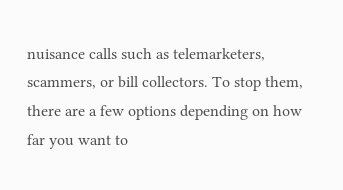nuisance calls such as telemarketers, scammers, or bill collectors. To stop them, there are a few options depending on how far you want to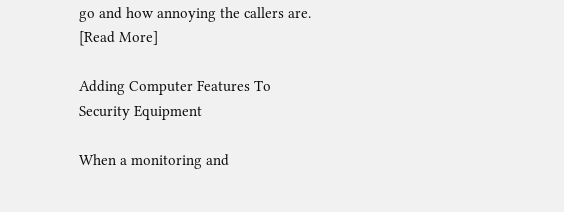go and how annoying the callers are. [Read More]

Adding Computer Features To Security Equipment

When a monitoring and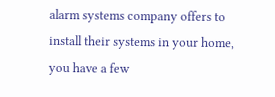alarm systems company offers to install their systems in your home, you have a few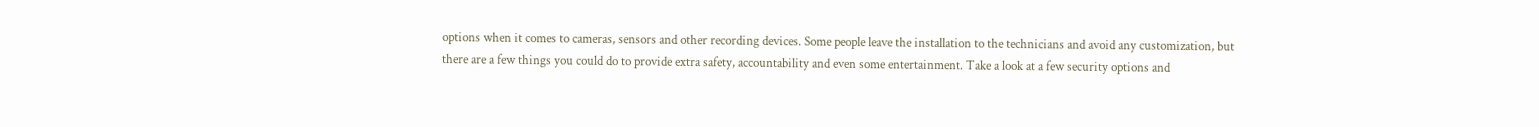options when it comes to cameras, sensors and other recording devices. Some people leave the installation to the technicians and avoid any customization, but there are a few things you could do to provide extra safety, accountability and even some entertainment. Take a look at a few security options and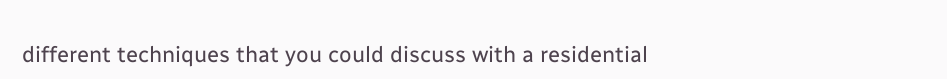different techniques that you could discuss with a residential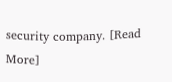security company. [Read More]